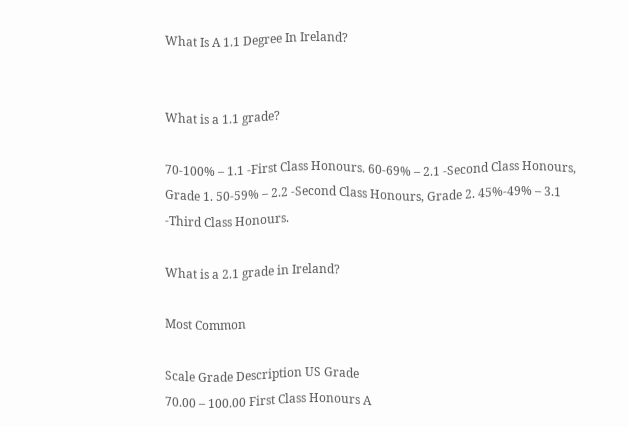What Is A 1.1 Degree In Ireland?


What is a 1.1 grade?

70-100% – 1.1 -First Class Honours. 60-69% – 2.1 -Second Class Honours, Grade 1. 50-59% – 2.2 -Second Class Honours, Grade 2. 45%-49% – 3.1 -Third Class Honours.

What is a 2.1 grade in Ireland?

Most Common

Scale Grade Description US Grade
70.00 – 100.00 First Class Honours A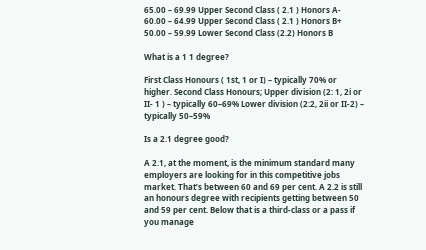65.00 – 69.99 Upper Second Class ( 2.1 ) Honors A-
60.00 – 64.99 Upper Second Class ( 2.1 ) Honors B+
50.00 – 59.99 Lower Second Class (2.2) Honors B

What is a 1 1 degree?

First Class Honours ( 1st, 1 or I) – typically 70% or higher. Second Class Honours; Upper division (2: 1, 2i or II- 1 ) – typically 60–69% Lower division (2:2, 2ii or II-2) – typically 50–59%

Is a 2.1 degree good?

A 2.1, at the moment, is the minimum standard many employers are looking for in this competitive jobs market. That’s between 60 and 69 per cent. A 2.2 is still an honours degree with recipients getting between 50 and 59 per cent. Below that is a third-class or a pass if you manage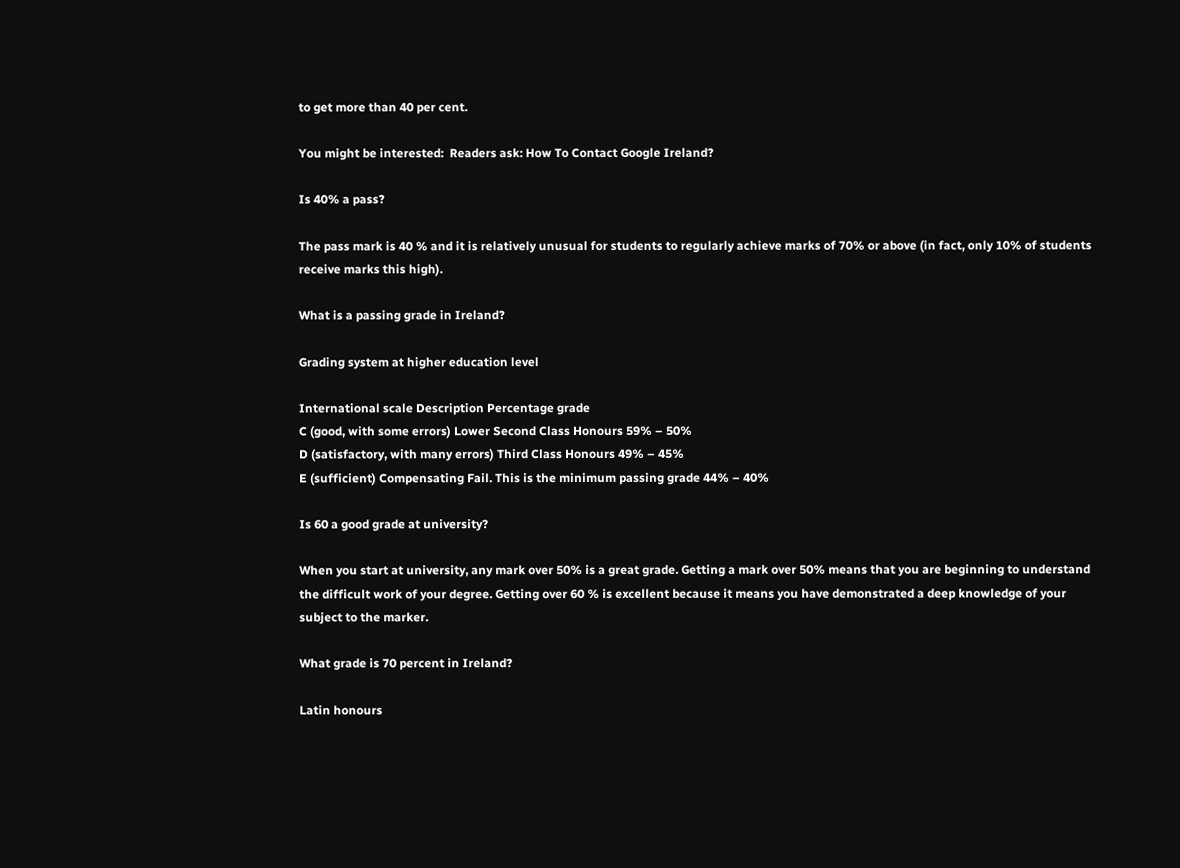to get more than 40 per cent.

You might be interested:  Readers ask: How To Contact Google Ireland?

Is 40% a pass?

The pass mark is 40 % and it is relatively unusual for students to regularly achieve marks of 70% or above (in fact, only 10% of students receive marks this high).

What is a passing grade in Ireland?

Grading system at higher education level

International scale Description Percentage grade
C (good, with some errors) Lower Second Class Honours 59% – 50%
D (satisfactory, with many errors) Third Class Honours 49% – 45%
E (sufficient) Compensating Fail. This is the minimum passing grade 44% – 40%

Is 60 a good grade at university?

When you start at university, any mark over 50% is a great grade. Getting a mark over 50% means that you are beginning to understand the difficult work of your degree. Getting over 60 % is excellent because it means you have demonstrated a deep knowledge of your subject to the marker.

What grade is 70 percent in Ireland?

Latin honours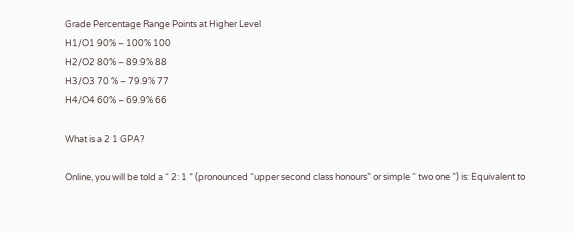Grade Percentage Range Points at Higher Level
H1/O1 90% – 100% 100
H2/O2 80% – 89.9% 88
H3/O3 70 % – 79.9% 77
H4/O4 60% – 69.9% 66

What is a 2 1 GPA?

Online, you will be told a “ 2: 1 ” (pronounced “upper second class honours” or simple “ two one ”) is: Equivalent to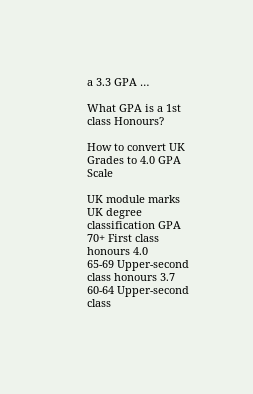a 3.3 GPA …

What GPA is a 1st class Honours?

How to convert UK Grades to 4.0 GPA Scale

UK module marks UK degree classification GPA
70+ First class honours 4.0
65-69 Upper-second class honours 3.7
60-64 Upper-second class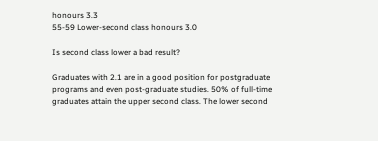honours 3.3
55-59 Lower-second class honours 3.0

Is second class lower a bad result?

Graduates with 2.1 are in a good position for postgraduate programs and even post-graduate studies. 50% of full-time graduates attain the upper second class. The lower second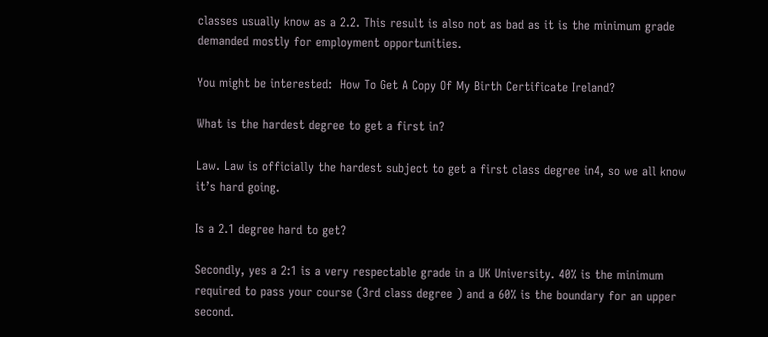classes usually know as a 2.2. This result is also not as bad as it is the minimum grade demanded mostly for employment opportunities.

You might be interested:  How To Get A Copy Of My Birth Certificate Ireland?

What is the hardest degree to get a first in?

Law. Law is officially the hardest subject to get a first class degree in4, so we all know it’s hard going.

Is a 2.1 degree hard to get?

Secondly, yes a 2:1 is a very respectable grade in a UK University. 40% is the minimum required to pass your course (3rd class degree ) and a 60% is the boundary for an upper second.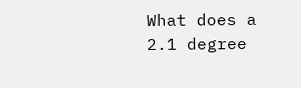What does a 2.1 degree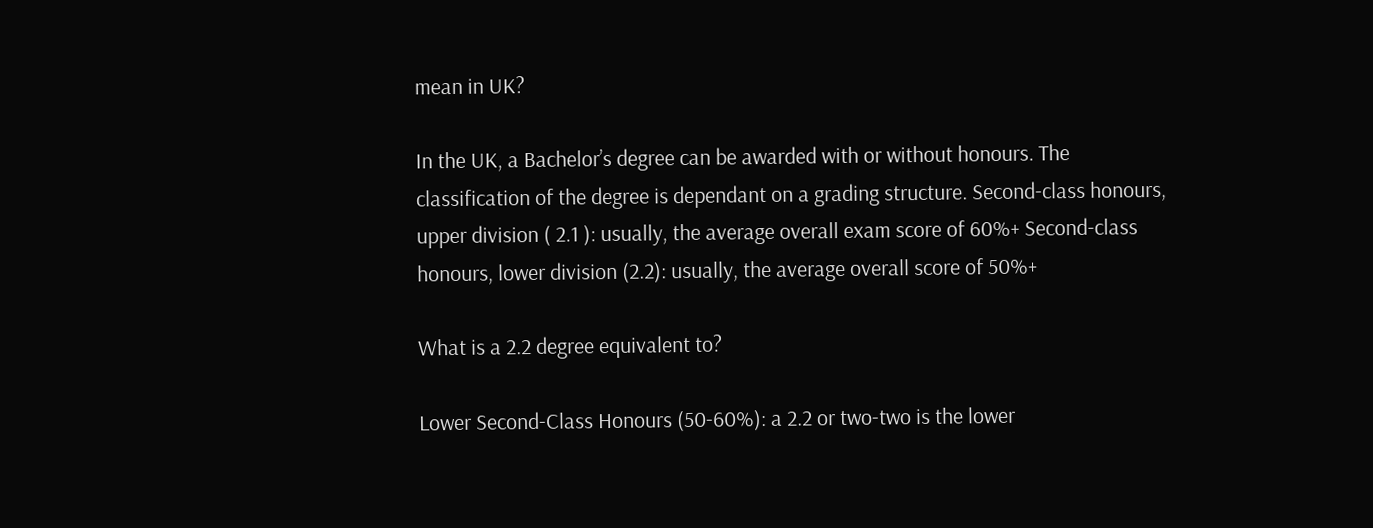mean in UK?

In the UK, a Bachelor’s degree can be awarded with or without honours. The classification of the degree is dependant on a grading structure. Second-class honours, upper division ( 2.1 ): usually, the average overall exam score of 60%+ Second-class honours, lower division (2.2): usually, the average overall score of 50%+

What is a 2.2 degree equivalent to?

Lower Second-Class Honours (50-60%): a 2.2 or two-two is the lower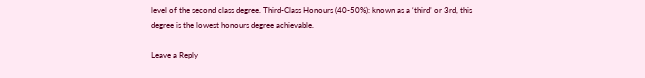level of the second class degree. Third-Class Honours (40-50%): known as a ‘third’ or 3rd, this degree is the lowest honours degree achievable.

Leave a Reply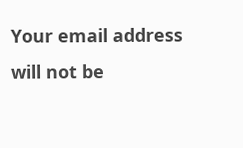Your email address will not be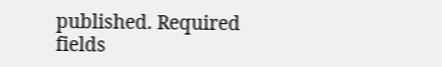published. Required fields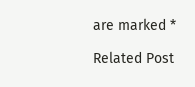are marked *

Related Post